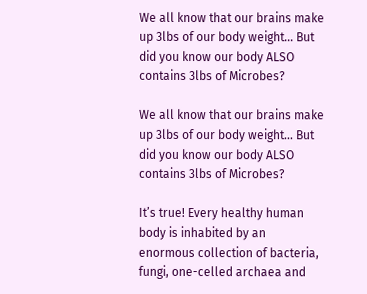We all know that our brains make up 3lbs of our body weight... But did you know our body ALSO contains 3lbs of Microbes?

We all know that our brains make up 3lbs of our body weight... But did you know our body ALSO contains 3lbs of Microbes?

It’s true! Every healthy human body is inhabited by an enormous collection of bacteria, fungi, one-celled archaea and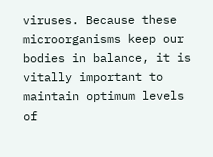viruses. Because these microorganisms keep our bodies in balance, it is vitally important to maintain optimum levels of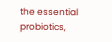the essential probiotics,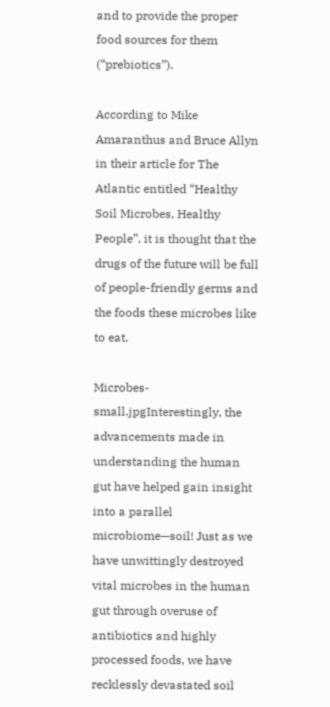and to provide the proper food sources for them (“prebiotics”).

According to Mike Amaranthus and Bruce Allyn in their article for The Atlantic entitled “Healthy Soil Microbes, Healthy People”, it is thought that the drugs of the future will be full of people-friendly germs and the foods these microbes like to eat.

Microbes-small.jpgInterestingly, the advancements made in understanding the human gut have helped gain insight into a parallel microbiome—soil! Just as we have unwittingly destroyed vital microbes in the human gut through overuse of antibiotics and highly processed foods, we have recklessly devastated soil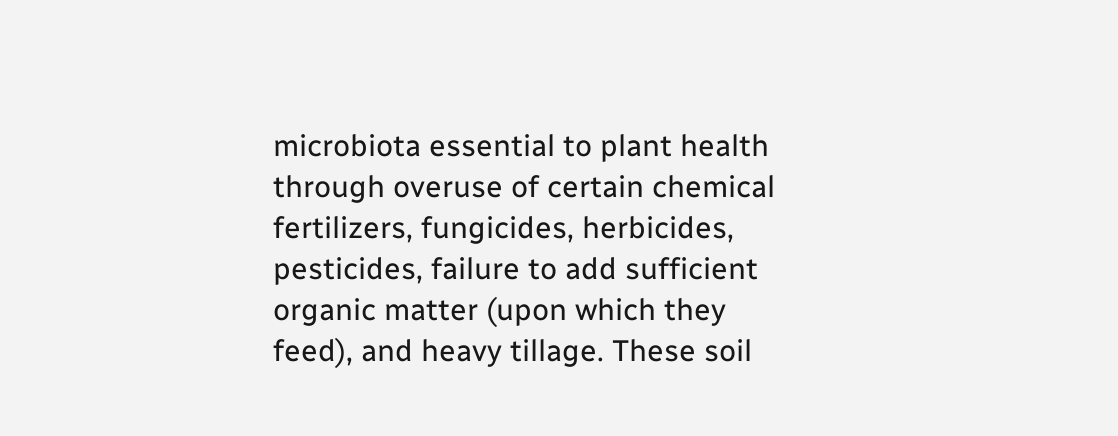microbiota essential to plant health through overuse of certain chemical fertilizers, fungicides, herbicides, pesticides, failure to add sufficient organic matter (upon which they feed), and heavy tillage. These soil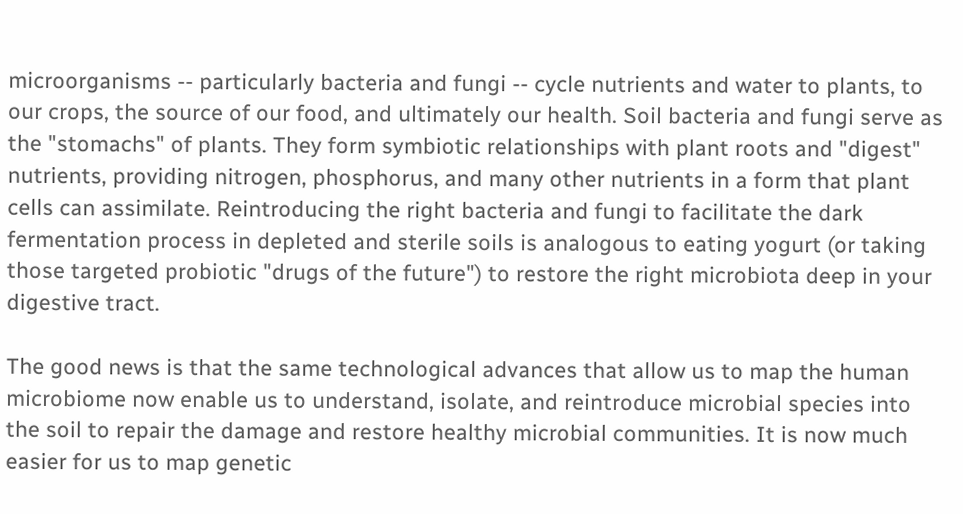microorganisms -- particularly bacteria and fungi -- cycle nutrients and water to plants, to our crops, the source of our food, and ultimately our health. Soil bacteria and fungi serve as the "stomachs" of plants. They form symbiotic relationships with plant roots and "digest" nutrients, providing nitrogen, phosphorus, and many other nutrients in a form that plant cells can assimilate. Reintroducing the right bacteria and fungi to facilitate the dark fermentation process in depleted and sterile soils is analogous to eating yogurt (or taking those targeted probiotic "drugs of the future") to restore the right microbiota deep in your digestive tract.

The good news is that the same technological advances that allow us to map the human microbiome now enable us to understand, isolate, and reintroduce microbial species into the soil to repair the damage and restore healthy microbial communities. It is now much easier for us to map genetic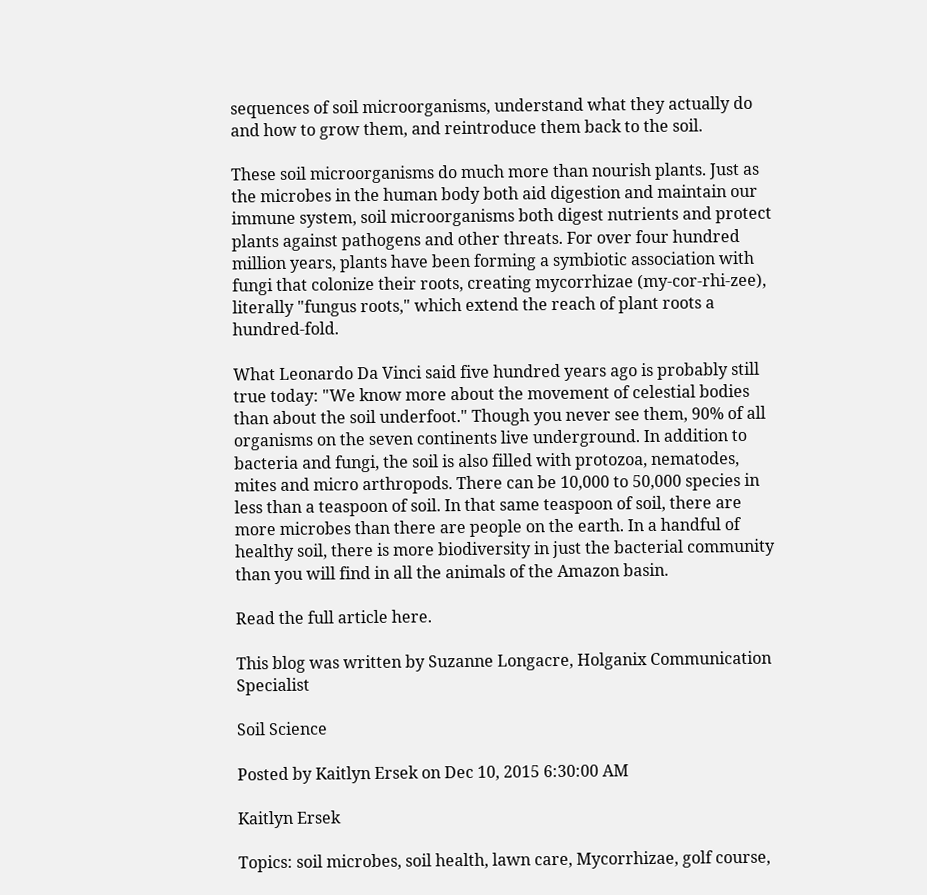sequences of soil microorganisms, understand what they actually do and how to grow them, and reintroduce them back to the soil.

These soil microorganisms do much more than nourish plants. Just as the microbes in the human body both aid digestion and maintain our immune system, soil microorganisms both digest nutrients and protect plants against pathogens and other threats. For over four hundred million years, plants have been forming a symbiotic association with fungi that colonize their roots, creating mycorrhizae (my-cor-rhi-zee), literally "fungus roots," which extend the reach of plant roots a hundred-fold.

What Leonardo Da Vinci said five hundred years ago is probably still true today: "We know more about the movement of celestial bodies than about the soil underfoot." Though you never see them, 90% of all organisms on the seven continents live underground. In addition to bacteria and fungi, the soil is also filled with protozoa, nematodes, mites and micro arthropods. There can be 10,000 to 50,000 species in less than a teaspoon of soil. In that same teaspoon of soil, there are more microbes than there are people on the earth. In a handful of healthy soil, there is more biodiversity in just the bacterial community than you will find in all the animals of the Amazon basin.

Read the full article here.

This blog was written by Suzanne Longacre, Holganix Communication Specialist

Soil Science

Posted by Kaitlyn Ersek on Dec 10, 2015 6:30:00 AM

Kaitlyn Ersek

Topics: soil microbes, soil health, lawn care, Mycorrhizae, golf course,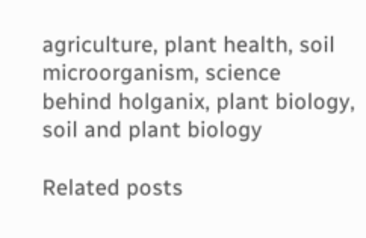agriculture, plant health, soil microorganism, science behind holganix, plant biology, soil and plant biology

Related posts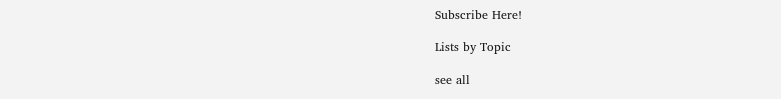Subscribe Here!

Lists by Topic

see all